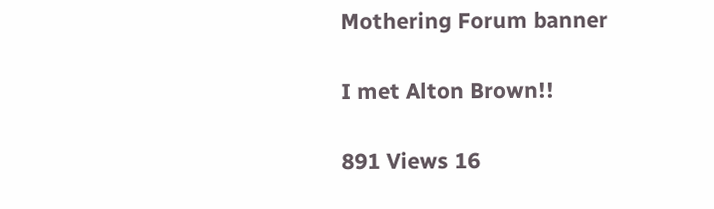Mothering Forum banner

I met Alton Brown!!

891 Views 16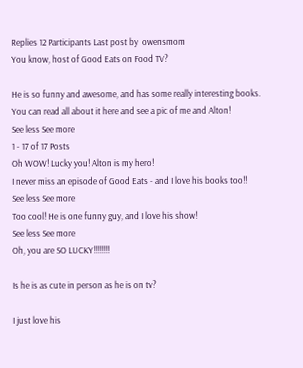Replies 12 Participants Last post by  owensmom
You know, host of Good Eats on Food TV?

He is so funny and awesome, and has some really interesting books. You can read all about it here and see a pic of me and Alton!
See less See more
1 - 17 of 17 Posts
Oh WOW! Lucky you! Alton is my hero!
I never miss an episode of Good Eats - and I love his books too!!
See less See more
Too cool! He is one funny guy, and I love his show!
See less See more
Oh, you are SO LUCKY!!!!!!!!

Is he is as cute in person as he is on tv?

I just love his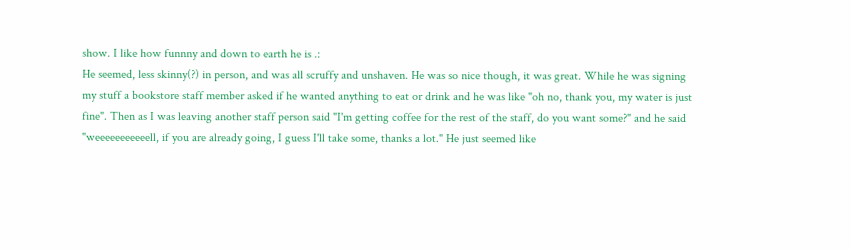show. I like how funnny and down to earth he is .:
He seemed, less skinny(?) in person, and was all scruffy and unshaven. He was so nice though, it was great. While he was signing my stuff a bookstore staff member asked if he wanted anything to eat or drink and he was like "oh no, thank you, my water is just fine". Then as I was leaving another staff person said "I'm getting coffee for the rest of the staff, do you want some?" and he said "weeeeeeeeeeell, if you are already going, I guess I'll take some, thanks a lot." He just seemed like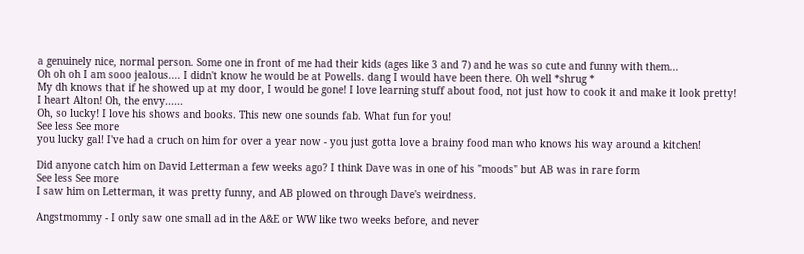a genuinely nice, normal person. Some one in front of me had their kids (ages like 3 and 7) and he was so cute and funny with them...
Oh oh oh I am sooo jealous.... I didn't know he would be at Powells. dang I would have been there. Oh well *shrug *
My dh knows that if he showed up at my door, I would be gone! I love learning stuff about food, not just how to cook it and make it look pretty!
I heart Alton! Oh, the envy......
Oh, so lucky! I love his shows and books. This new one sounds fab. What fun for you!
See less See more
you lucky gal! I've had a cruch on him for over a year now - you just gotta love a brainy food man who knows his way around a kitchen!

Did anyone catch him on David Letterman a few weeks ago? I think Dave was in one of his "moods" but AB was in rare form
See less See more
I saw him on Letterman, it was pretty funny, and AB plowed on through Dave's weirdness.

Angstmommy - I only saw one small ad in the A&E or WW like two weeks before, and never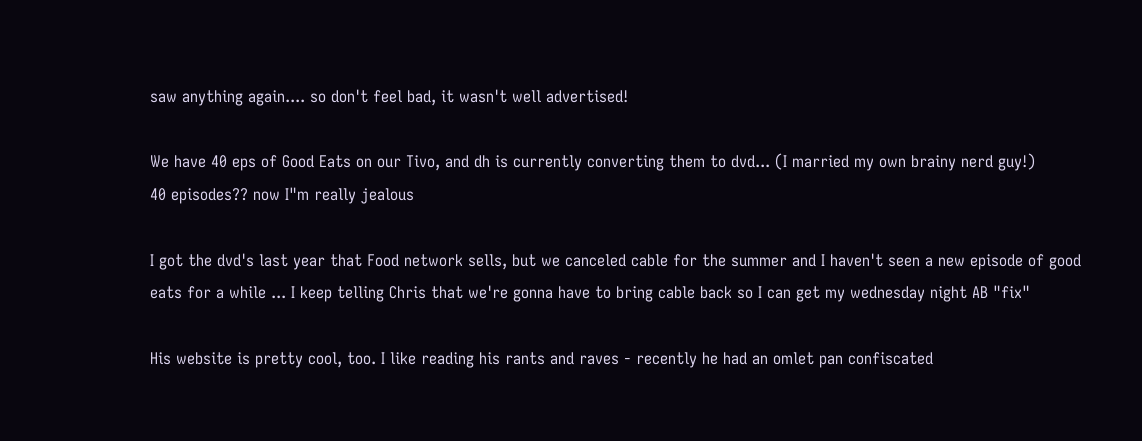saw anything again.... so don't feel bad, it wasn't well advertised!

We have 40 eps of Good Eats on our Tivo, and dh is currently converting them to dvd... (I married my own brainy nerd guy!)
40 episodes?? now I"m really jealous

I got the dvd's last year that Food network sells, but we canceled cable for the summer and I haven't seen a new episode of good eats for a while ... I keep telling Chris that we're gonna have to bring cable back so I can get my wednesday night AB "fix"

His website is pretty cool, too. I like reading his rants and raves - recently he had an omlet pan confiscated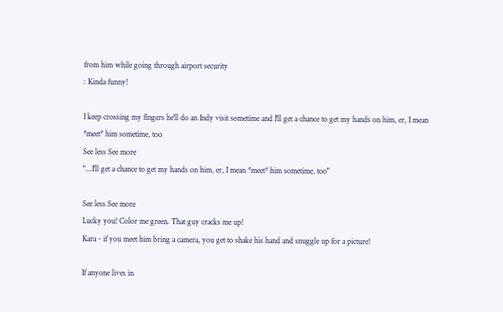from him while going through airport security
: Kinda funny!

I keep crossing my fingers he'll do an Indy visit sometime and I'll get a chance to get my hands on him, er, I mean *meet* him sometime, too
See less See more
"...I'll get a chance to get my hands on him, er, I mean *meet* him sometime, too"

See less See more
Lucky you! Color me green. That guy cracks me up!
Kara - if you meet him bring a camera, you get to shake his hand and snuggle up for a picture!

If anyone lives in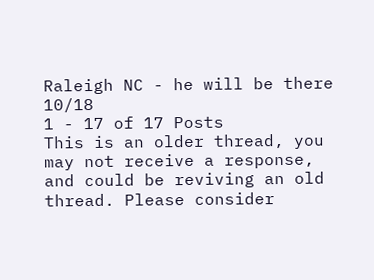Raleigh NC - he will be there 10/18
1 - 17 of 17 Posts
This is an older thread, you may not receive a response, and could be reviving an old thread. Please consider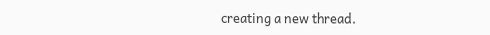creating a new thread.